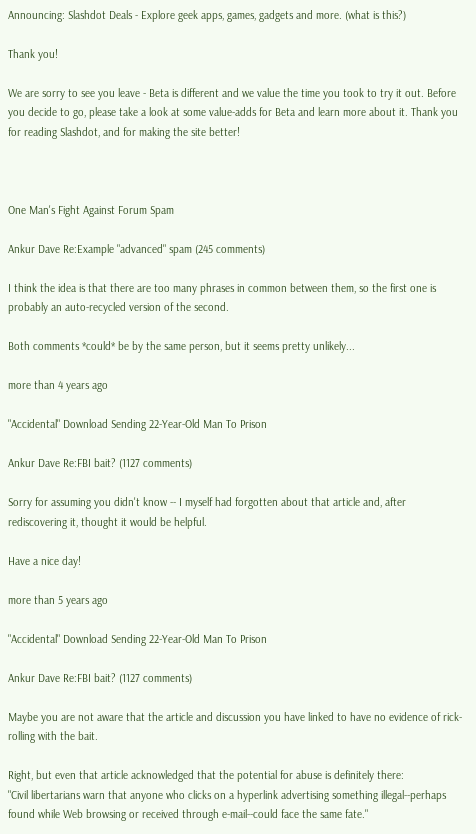Announcing: Slashdot Deals - Explore geek apps, games, gadgets and more. (what is this?)

Thank you!

We are sorry to see you leave - Beta is different and we value the time you took to try it out. Before you decide to go, please take a look at some value-adds for Beta and learn more about it. Thank you for reading Slashdot, and for making the site better!



One Man's Fight Against Forum Spam

Ankur Dave Re:Example "advanced" spam (245 comments)

I think the idea is that there are too many phrases in common between them, so the first one is probably an auto-recycled version of the second.

Both comments *could* be by the same person, but it seems pretty unlikely...

more than 4 years ago

"Accidental" Download Sending 22-Year-Old Man To Prison

Ankur Dave Re:FBI bait? (1127 comments)

Sorry for assuming you didn't know -- I myself had forgotten about that article and, after rediscovering it, thought it would be helpful.

Have a nice day!

more than 5 years ago

"Accidental" Download Sending 22-Year-Old Man To Prison

Ankur Dave Re:FBI bait? (1127 comments)

Maybe you are not aware that the article and discussion you have linked to have no evidence of rick-rolling with the bait.

Right, but even that article acknowledged that the potential for abuse is definitely there:
"Civil libertarians warn that anyone who clicks on a hyperlink advertising something illegal--perhaps found while Web browsing or received through e-mail--could face the same fate."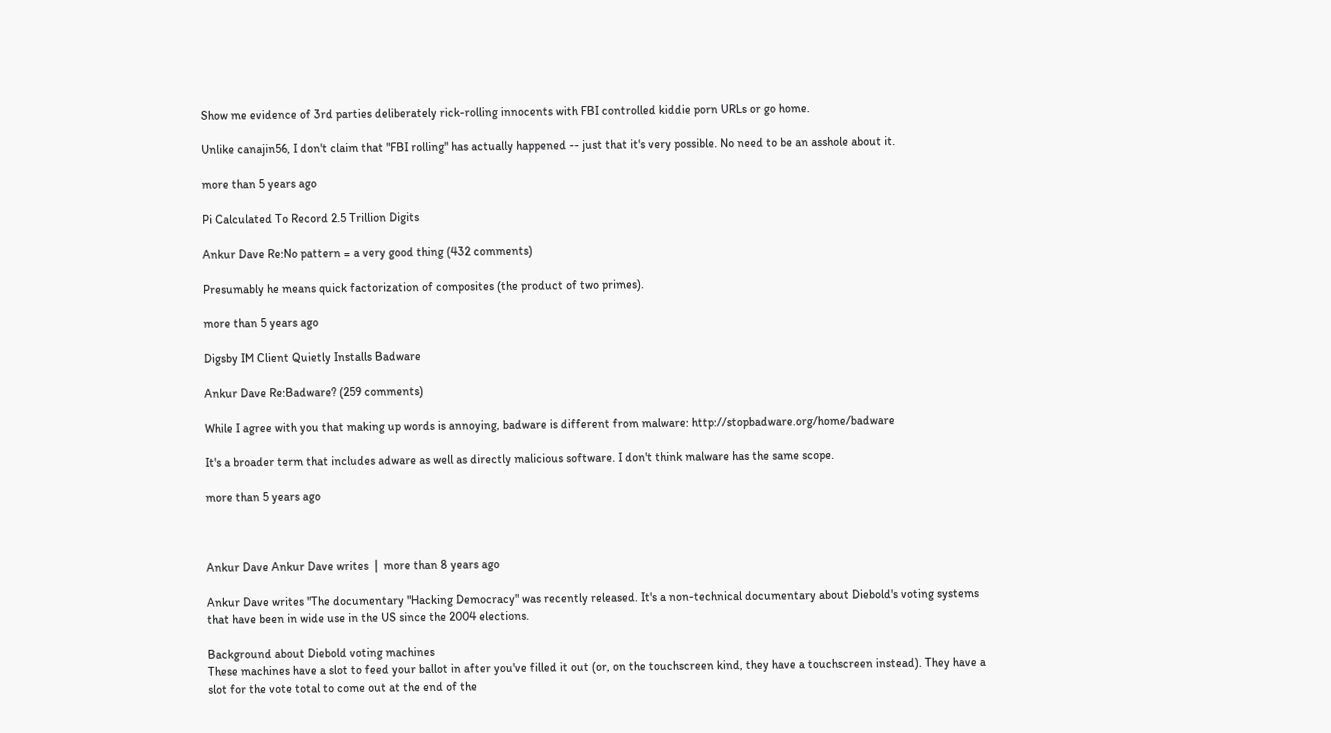Show me evidence of 3rd parties deliberately rick-rolling innocents with FBI controlled kiddie porn URLs or go home.

Unlike canajin56, I don't claim that "FBI rolling" has actually happened -- just that it's very possible. No need to be an asshole about it.

more than 5 years ago

Pi Calculated To Record 2.5 Trillion Digits

Ankur Dave Re:No pattern = a very good thing (432 comments)

Presumably he means quick factorization of composites (the product of two primes).

more than 5 years ago

Digsby IM Client Quietly Installs Badware

Ankur Dave Re:Badware? (259 comments)

While I agree with you that making up words is annoying, badware is different from malware: http://stopbadware.org/home/badware

It's a broader term that includes adware as well as directly malicious software. I don't think malware has the same scope.

more than 5 years ago



Ankur Dave Ankur Dave writes  |  more than 8 years ago

Ankur Dave writes "The documentary "Hacking Democracy" was recently released. It's a non-technical documentary about Diebold's voting systems that have been in wide use in the US since the 2004 elections.

Background about Diebold voting machines
These machines have a slot to feed your ballot in after you've filled it out (or, on the touchscreen kind, they have a touchscreen instead). They have a slot for the vote total to come out at the end of the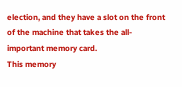election, and they have a slot on the front of the machine that takes the all-important memory card.
This memory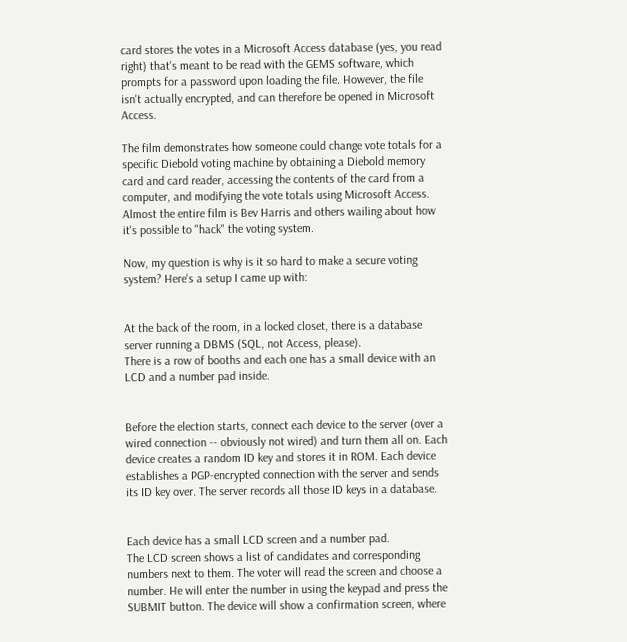card stores the votes in a Microsoft Access database (yes, you read right) that's meant to be read with the GEMS software, which prompts for a password upon loading the file. However, the file isn't actually encrypted, and can therefore be opened in Microsoft Access.

The film demonstrates how someone could change vote totals for a specific Diebold voting machine by obtaining a Diebold memory card and card reader, accessing the contents of the card from a computer, and modifying the vote totals using Microsoft Access. Almost the entire film is Bev Harris and others wailing about how it's possible to "hack" the voting system.

Now, my question is why is it so hard to make a secure voting system? Here's a setup I came up with:


At the back of the room, in a locked closet, there is a database server running a DBMS (SQL, not Access, please).
There is a row of booths and each one has a small device with an LCD and a number pad inside.


Before the election starts, connect each device to the server (over a wired connection -- obviously not wired) and turn them all on. Each device creates a random ID key and stores it in ROM. Each device establishes a PGP-encrypted connection with the server and sends its ID key over. The server records all those ID keys in a database.


Each device has a small LCD screen and a number pad.
The LCD screen shows a list of candidates and corresponding numbers next to them. The voter will read the screen and choose a number. He will enter the number in using the keypad and press the SUBMIT button. The device will show a confirmation screen, where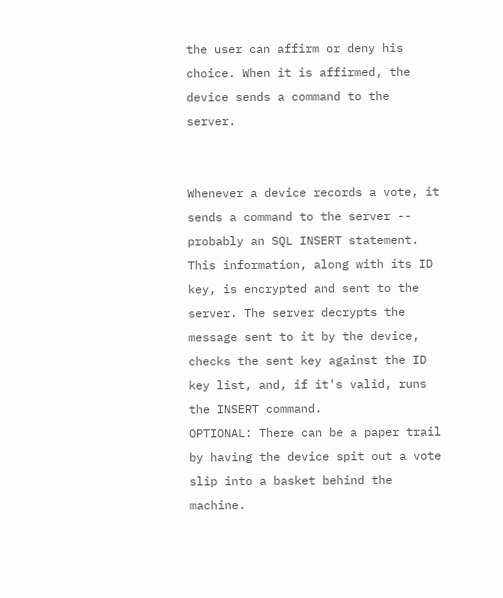the user can affirm or deny his choice. When it is affirmed, the device sends a command to the server.


Whenever a device records a vote, it sends a command to the server -- probably an SQL INSERT statement. This information, along with its ID key, is encrypted and sent to the server. The server decrypts the message sent to it by the device, checks the sent key against the ID key list, and, if it's valid, runs the INSERT command.
OPTIONAL: There can be a paper trail by having the device spit out a vote slip into a basket behind the machine.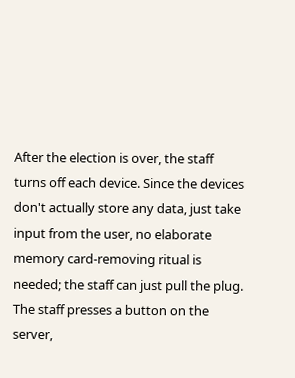After the election is over, the staff turns off each device. Since the devices don't actually store any data, just take input from the user, no elaborate memory card-removing ritual is needed; the staff can just pull the plug.
The staff presses a button on the server,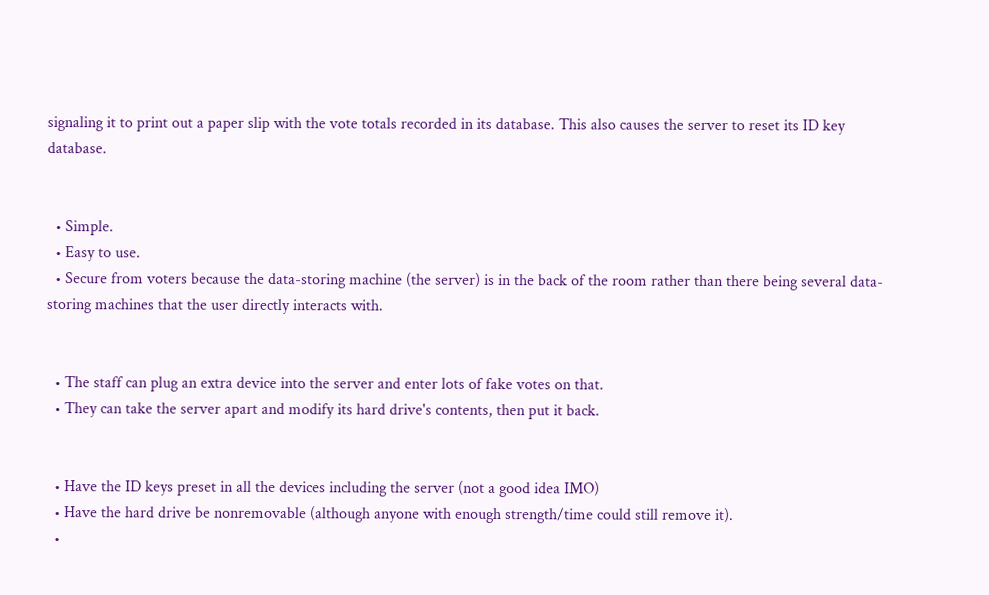signaling it to print out a paper slip with the vote totals recorded in its database. This also causes the server to reset its ID key database.


  • Simple.
  • Easy to use.
  • Secure from voters because the data-storing machine (the server) is in the back of the room rather than there being several data-storing machines that the user directly interacts with.


  • The staff can plug an extra device into the server and enter lots of fake votes on that.
  • They can take the server apart and modify its hard drive's contents, then put it back.


  • Have the ID keys preset in all the devices including the server (not a good idea IMO)
  • Have the hard drive be nonremovable (although anyone with enough strength/time could still remove it).
  •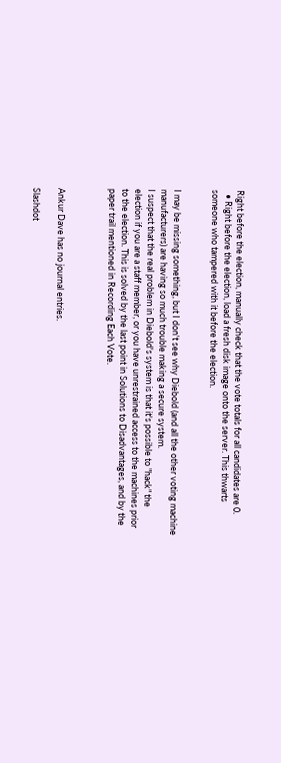Right before the election, manually check that the vote totals for all candidates are 0.
  • Right before the election, load a fresh disk image onto the server. This thwarts someone who tampered with it before the election.


I may be missing something, but I don't see why Diebold (and all the other voting machine manufacturers) are having so much trouble making a secure system.
I suspect that the real problem in Diebold's system is that it's possible to "hack" the election if you are a staff member, or you have unrestrained access to the machines prior to the election. This is solved by the last point in Solutions to Disadvantages, and by the paper trail mentioned in Recording Each Vote.



Ankur Dave has no journal entries.

Slashdot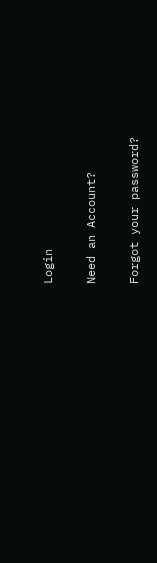Login

Need an Account?

Forgot your password?